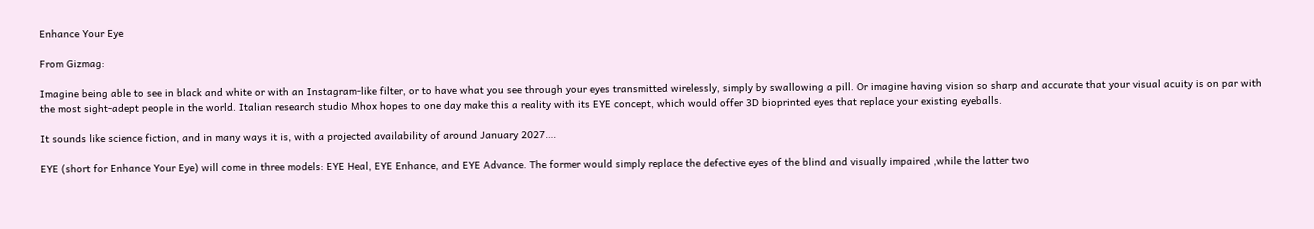Enhance Your Eye

From Gizmag:

Imagine being able to see in black and white or with an Instagram-like filter, or to have what you see through your eyes transmitted wirelessly, simply by swallowing a pill. Or imagine having vision so sharp and accurate that your visual acuity is on par with the most sight-adept people in the world. Italian research studio Mhox hopes to one day make this a reality with its EYE concept, which would offer 3D bioprinted eyes that replace your existing eyeballs.

It sounds like science fiction, and in many ways it is, with a projected availability of around January 2027….

EYE (short for Enhance Your Eye) will come in three models: EYE Heal, EYE Enhance, and EYE Advance. The former would simply replace the defective eyes of the blind and visually impaired ,while the latter two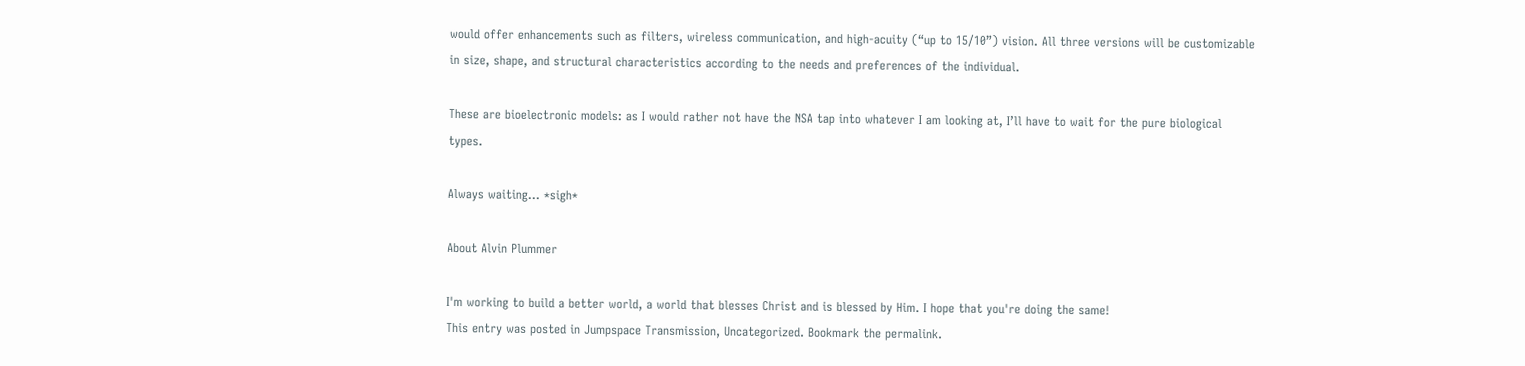would offer enhancements such as filters, wireless communication, and high-acuity (“up to 15/10”) vision. All three versions will be customizable in size, shape, and structural characteristics according to the needs and preferences of the individual.

These are bioelectronic models: as I would rather not have the NSA tap into whatever I am looking at, I’ll have to wait for the pure biological types.

Always waiting… *sigh*

About Alvin Plummer

I'm working to build a better world, a world that blesses Christ and is blessed by Him. I hope that you're doing the same!
This entry was posted in Jumpspace Transmission, Uncategorized. Bookmark the permalink.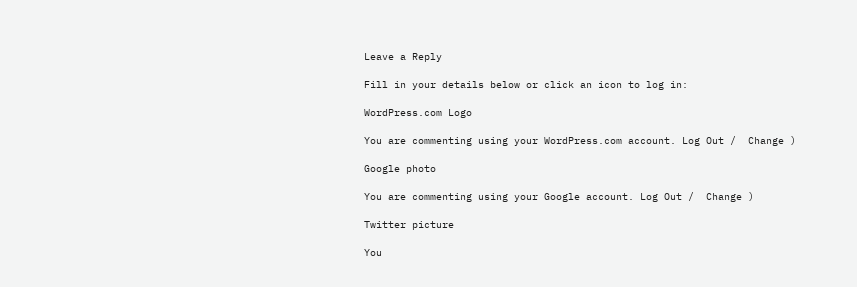Leave a Reply

Fill in your details below or click an icon to log in:

WordPress.com Logo

You are commenting using your WordPress.com account. Log Out /  Change )

Google photo

You are commenting using your Google account. Log Out /  Change )

Twitter picture

You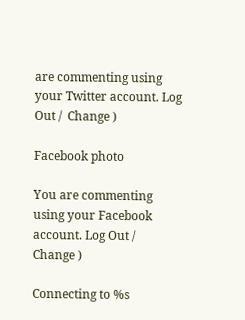are commenting using your Twitter account. Log Out /  Change )

Facebook photo

You are commenting using your Facebook account. Log Out /  Change )

Connecting to %s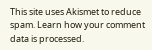This site uses Akismet to reduce spam. Learn how your comment data is processed.